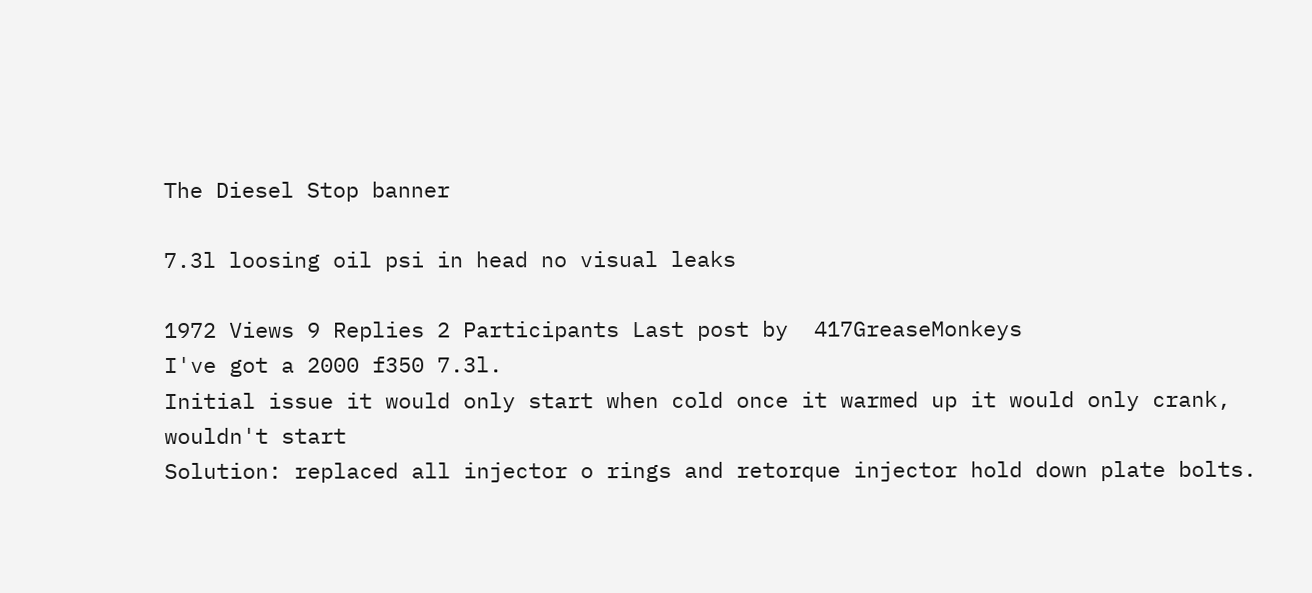The Diesel Stop banner

7.3l loosing oil psi in head no visual leaks

1972 Views 9 Replies 2 Participants Last post by  417GreaseMonkeys
I've got a 2000 f350 7.3l.
Initial issue it would only start when cold once it warmed up it would only crank, wouldn't start
Solution: replaced all injector o rings and retorque injector hold down plate bolts.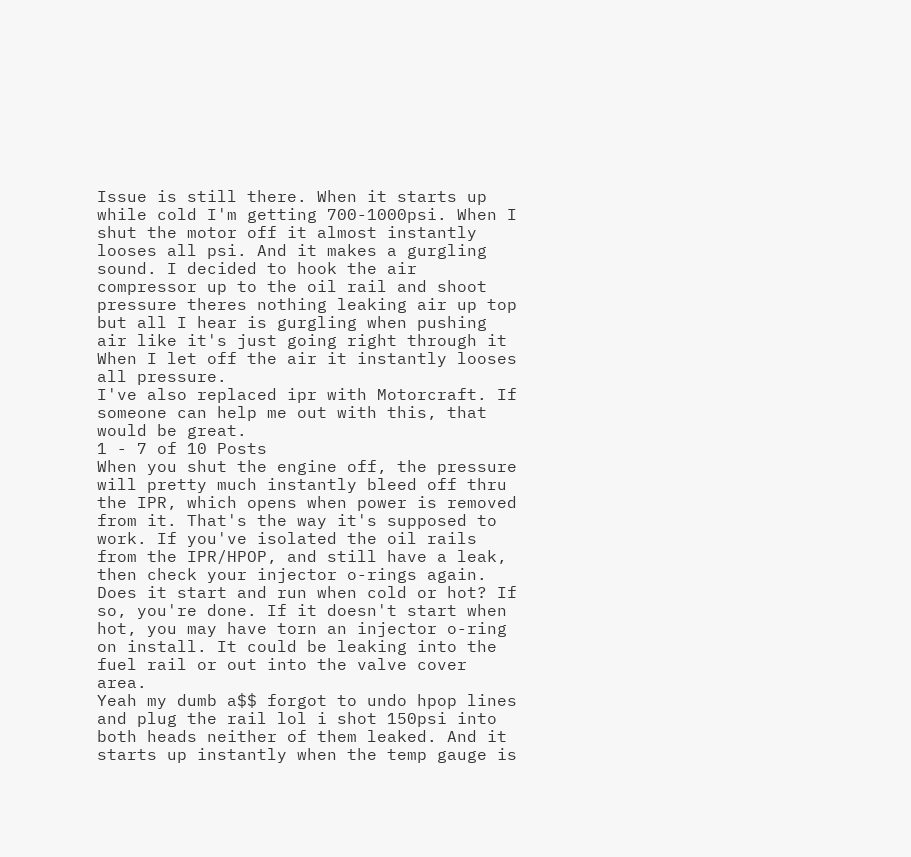Issue is still there. When it starts up while cold I'm getting 700-1000psi. When I shut the motor off it almost instantly looses all psi. And it makes a gurgling sound. I decided to hook the air compressor up to the oil rail and shoot pressure theres nothing leaking air up top but all I hear is gurgling when pushing air like it's just going right through it When I let off the air it instantly looses all pressure.
I've also replaced ipr with Motorcraft. If someone can help me out with this, that would be great.
1 - 7 of 10 Posts
When you shut the engine off, the pressure will pretty much instantly bleed off thru the IPR, which opens when power is removed from it. That's the way it's supposed to work. If you've isolated the oil rails from the IPR/HPOP, and still have a leak, then check your injector o-rings again.
Does it start and run when cold or hot? If so, you're done. If it doesn't start when hot, you may have torn an injector o-ring on install. It could be leaking into the fuel rail or out into the valve cover area.
Yeah my dumb a$$ forgot to undo hpop lines and plug the rail lol i shot 150psi into both heads neither of them leaked. And it starts up instantly when the temp gauge is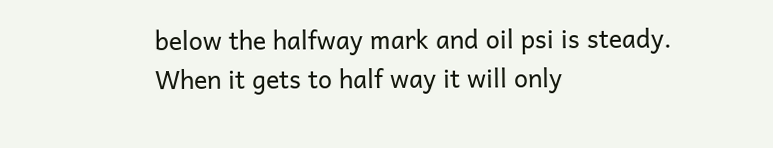below the halfway mark and oil psi is steady. When it gets to half way it will only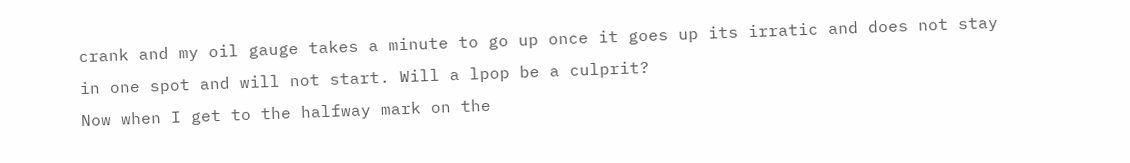crank and my oil gauge takes a minute to go up once it goes up its irratic and does not stay in one spot and will not start. Will a lpop be a culprit?
Now when I get to the halfway mark on the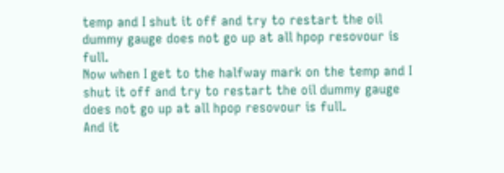temp and I shut it off and try to restart the oil dummy gauge does not go up at all hpop resovour is full.
Now when I get to the halfway mark on the temp and I shut it off and try to restart the oil dummy gauge does not go up at all hpop resovour is full.
And it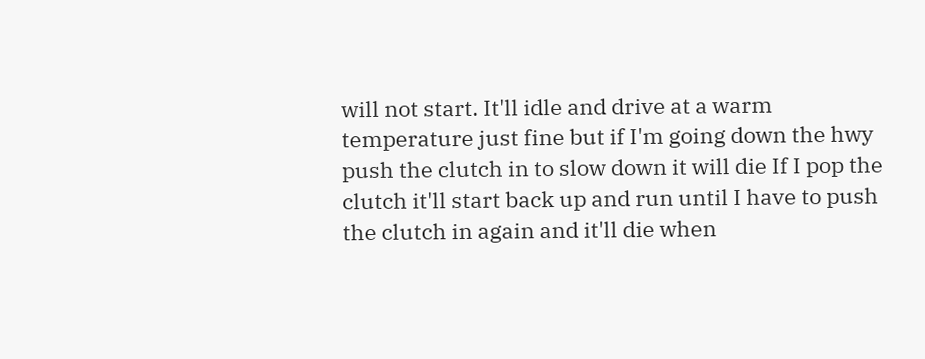will not start. It'll idle and drive at a warm temperature just fine but if I'm going down the hwy push the clutch in to slow down it will die If I pop the clutch it'll start back up and run until I have to push the clutch in again and it'll die when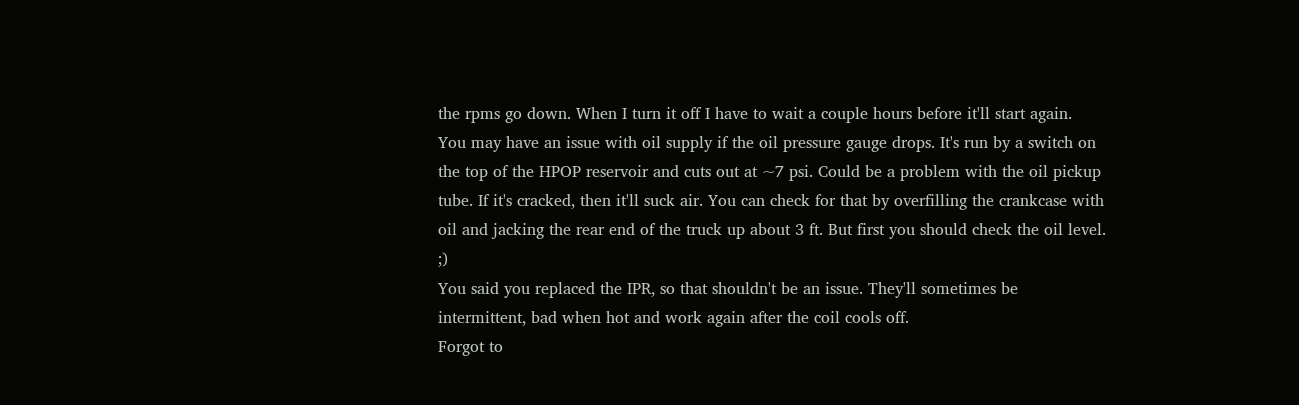the rpms go down. When I turn it off I have to wait a couple hours before it'll start again.
You may have an issue with oil supply if the oil pressure gauge drops. It's run by a switch on the top of the HPOP reservoir and cuts out at ~7 psi. Could be a problem with the oil pickup tube. If it's cracked, then it'll suck air. You can check for that by overfilling the crankcase with oil and jacking the rear end of the truck up about 3 ft. But first you should check the oil level. ;)
You said you replaced the IPR, so that shouldn't be an issue. They'll sometimes be intermittent, bad when hot and work again after the coil cools off.
Forgot to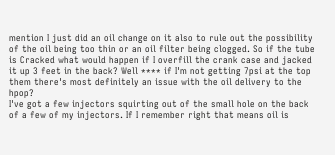mention I just did an oil change on it also to rule out the possibility of the oil being too thin or an oil filter being clogged. So if the tube is Cracked what would happen if I overfill the crank case and jacked it up 3 feet in the back? Well **** if I'm not getting 7psi at the top them there's most definitely an issue with the oil delivery to the hpop?
I've got a few injectors squirting out of the small hole on the back of a few of my injectors. If I remember right that means oil is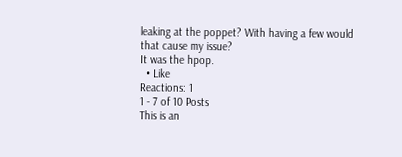leaking at the poppet? With having a few would that cause my issue?
It was the hpop.
  • Like
Reactions: 1
1 - 7 of 10 Posts
This is an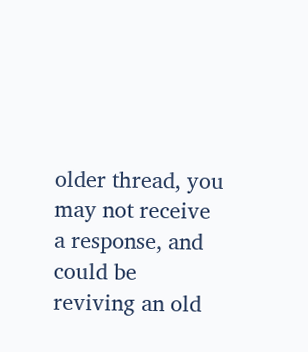older thread, you may not receive a response, and could be reviving an old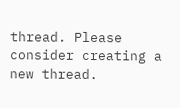thread. Please consider creating a new thread.